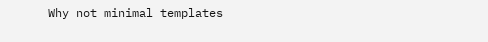Why not minimal templates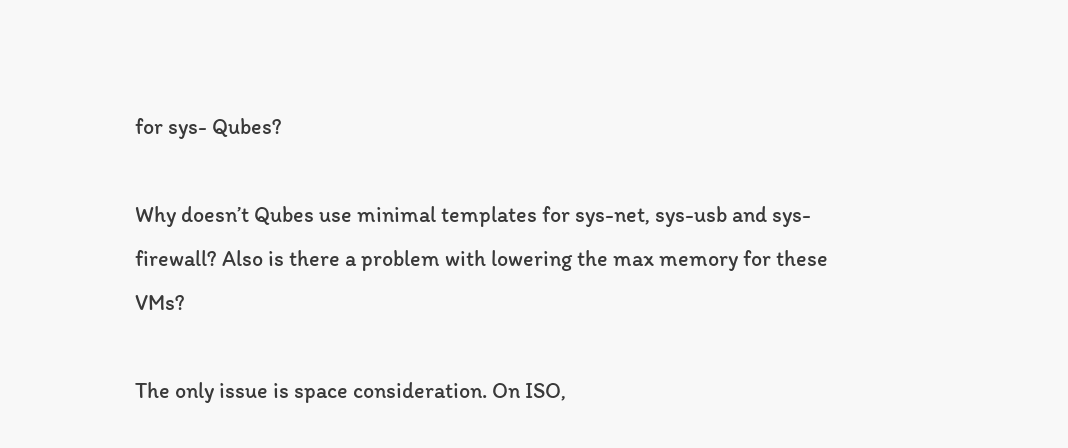for sys- Qubes?

Why doesn’t Qubes use minimal templates for sys-net, sys-usb and sys-firewall? Also is there a problem with lowering the max memory for these VMs?

The only issue is space consideration. On ISO,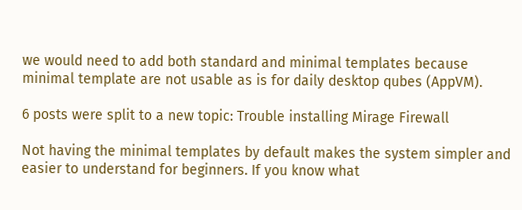we would need to add both standard and minimal templates because minimal template are not usable as is for daily desktop qubes (AppVM).

6 posts were split to a new topic: Trouble installing Mirage Firewall

Not having the minimal templates by default makes the system simpler and easier to understand for beginners. If you know what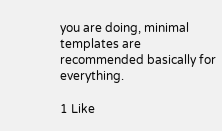you are doing, minimal templates are recommended basically for everything.

1 Like